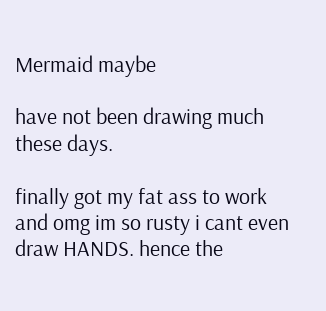Mermaid maybe

have not been drawing much these days.

finally got my fat ass to work and omg im so rusty i cant even draw HANDS. hence the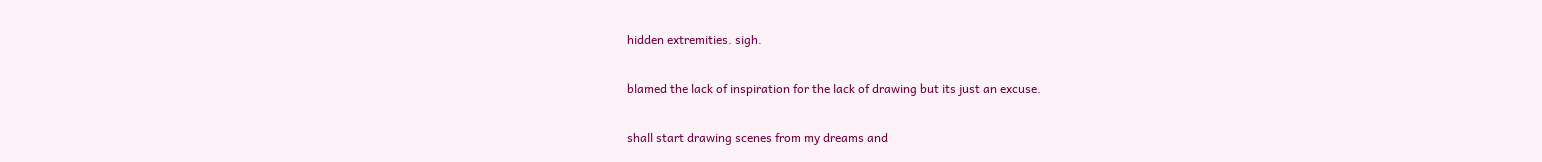hidden extremities. sigh.

blamed the lack of inspiration for the lack of drawing but its just an excuse.

shall start drawing scenes from my dreams and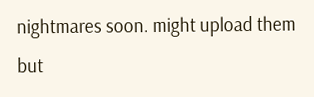nightmares soon. might upload them but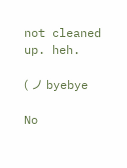not cleaned up. heh.

( ノ byebye

No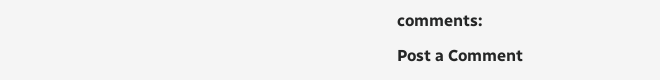comments:

Post a Comment